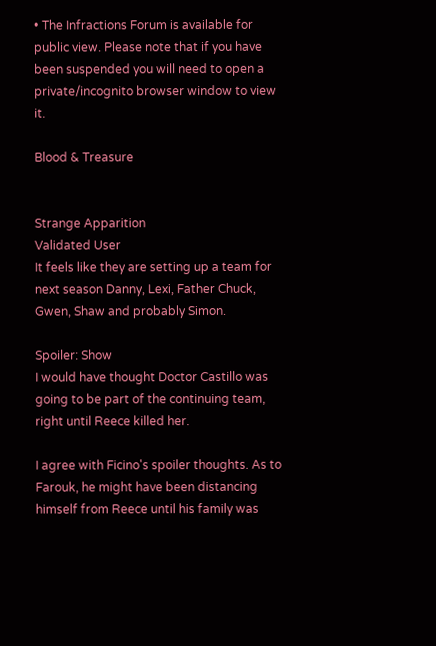• The Infractions Forum is available for public view. Please note that if you have been suspended you will need to open a private/incognito browser window to view it.

Blood & Treasure


Strange Apparition
Validated User
It feels like they are setting up a team for next season Danny, Lexi, Father Chuck, Gwen, Shaw and probably Simon.

Spoiler: Show
I would have thought Doctor Castillo was going to be part of the continuing team, right until Reece killed her.

I agree with Ficino's spoiler thoughts. As to Farouk, he might have been distancing himself from Reece until his family was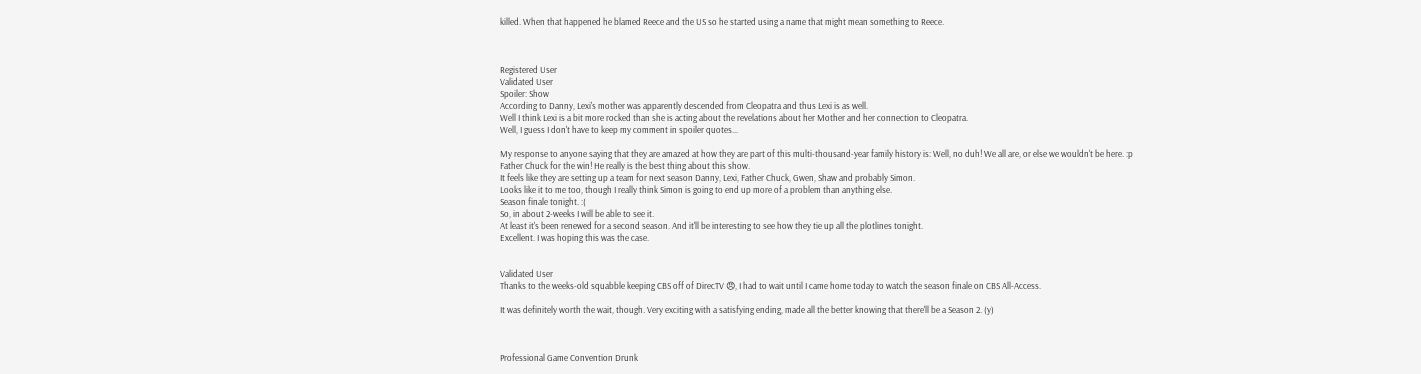killed. When that happened he blamed Reece and the US so he started using a name that might mean something to Reece.



Registered User
Validated User
Spoiler: Show
According to Danny, Lexi's mother was apparently descended from Cleopatra and thus Lexi is as well.
Well I think Lexi is a bit more rocked than she is acting about the revelations about her Mother and her connection to Cleopatra.
Well, I guess I don't have to keep my comment in spoiler quotes...

My response to anyone saying that they are amazed at how they are part of this multi-thousand-year family history is: Well, no duh! We all are, or else we wouldn't be here. :p
Father Chuck for the win! He really is the best thing about this show.
It feels like they are setting up a team for next season Danny, Lexi, Father Chuck, Gwen, Shaw and probably Simon.
Looks like it to me too, though I really think Simon is going to end up more of a problem than anything else.
Season finale tonight. :(
So, in about 2-weeks I will be able to see it.
At least it's been renewed for a second season. And it'll be interesting to see how they tie up all the plotlines tonight.
Excellent. I was hoping this was the case.


Validated User
Thanks to the weeks-old squabble keeping CBS off of DirecTV 😠, I had to wait until I came home today to watch the season finale on CBS All-Access.

It was definitely worth the wait, though. Very exciting with a satisfying ending, made all the better knowing that there'll be a Season 2. (y)



Professional Game Convention Drunk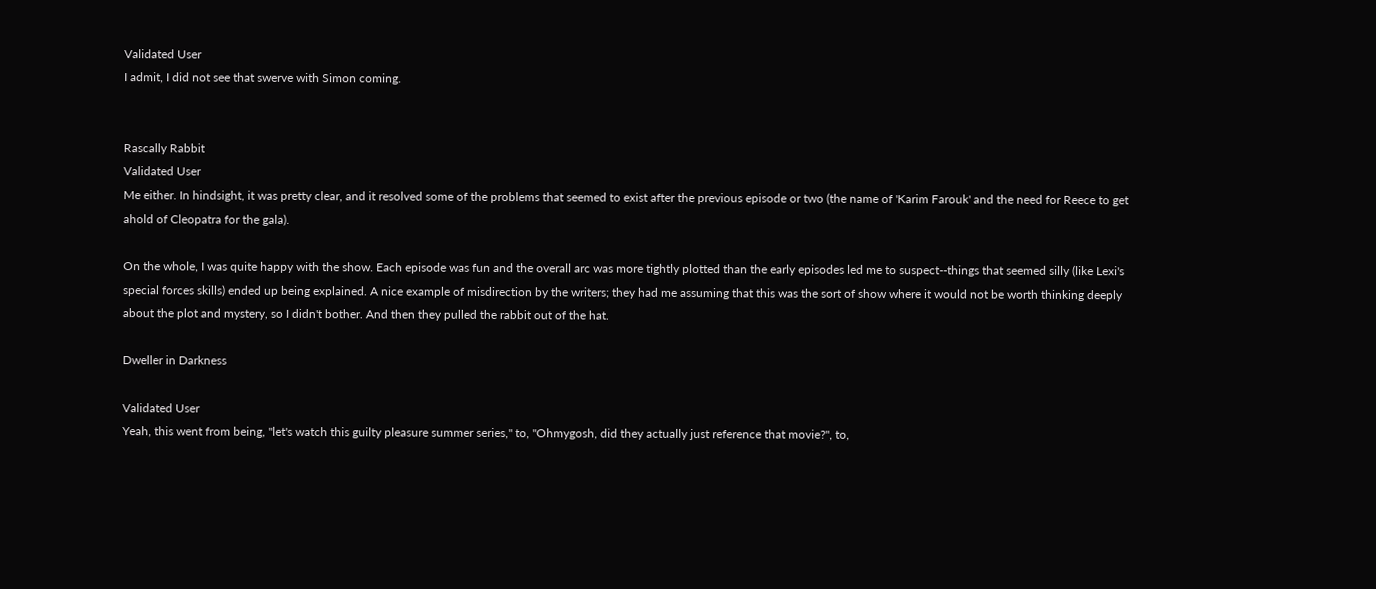Validated User
I admit, I did not see that swerve with Simon coming.


Rascally Rabbit
Validated User
Me either. In hindsight, it was pretty clear, and it resolved some of the problems that seemed to exist after the previous episode or two (the name of 'Karim Farouk' and the need for Reece to get ahold of Cleopatra for the gala).

On the whole, I was quite happy with the show. Each episode was fun and the overall arc was more tightly plotted than the early episodes led me to suspect--things that seemed silly (like Lexi's special forces skills) ended up being explained. A nice example of misdirection by the writers; they had me assuming that this was the sort of show where it would not be worth thinking deeply about the plot and mystery, so I didn't bother. And then they pulled the rabbit out of the hat.

Dweller in Darkness

Validated User
Yeah, this went from being, "let's watch this guilty pleasure summer series," to, "Ohmygosh, did they actually just reference that movie?", to,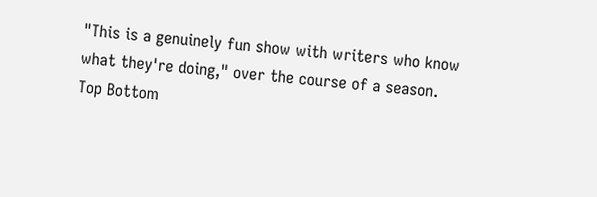"This is a genuinely fun show with writers who know what they're doing," over the course of a season.
Top Bottom